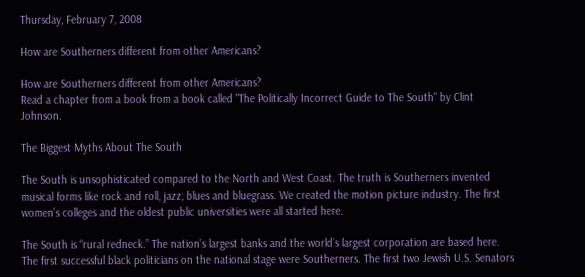Thursday, February 7, 2008

How are Southerners different from other Americans?

How are Southerners different from other Americans?
Read a chapter from a book from a book called "The Politically Incorrect Guide to The South" by Clint Johnson.

The Biggest Myths About The South

The South is unsophisticated compared to the North and West Coast. The truth is Southerners invented musical forms like rock and roll, jazz, blues and bluegrass. We created the motion picture industry. The first women’s colleges and the oldest public universities were all started here.

The South is “rural redneck.” The nation’s largest banks and the world’s largest corporation are based here. The first successful black politicians on the national stage were Southerners. The first two Jewish U.S. Senators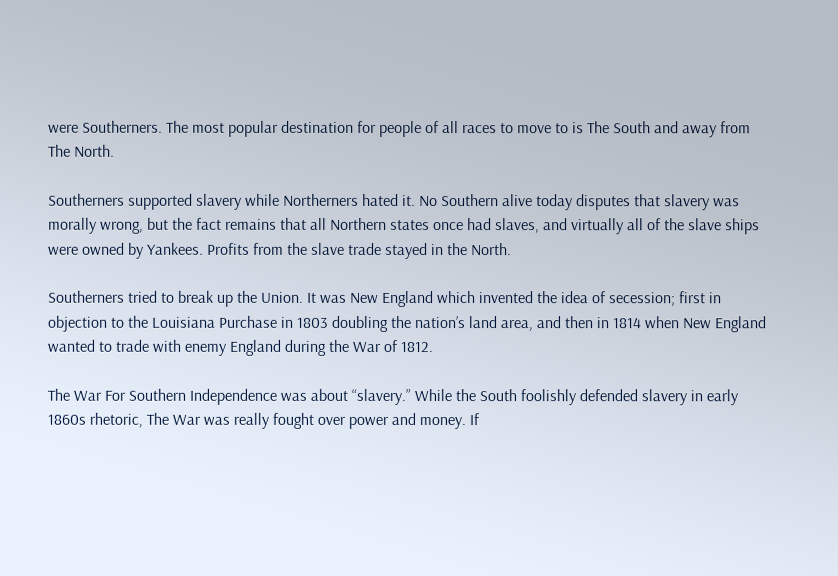were Southerners. The most popular destination for people of all races to move to is The South and away from The North.

Southerners supported slavery while Northerners hated it. No Southern alive today disputes that slavery was morally wrong, but the fact remains that all Northern states once had slaves, and virtually all of the slave ships were owned by Yankees. Profits from the slave trade stayed in the North.

Southerners tried to break up the Union. It was New England which invented the idea of secession; first in objection to the Louisiana Purchase in 1803 doubling the nation’s land area, and then in 1814 when New England wanted to trade with enemy England during the War of 1812.

The War For Southern Independence was about “slavery.” While the South foolishly defended slavery in early 1860s rhetoric, The War was really fought over power and money. If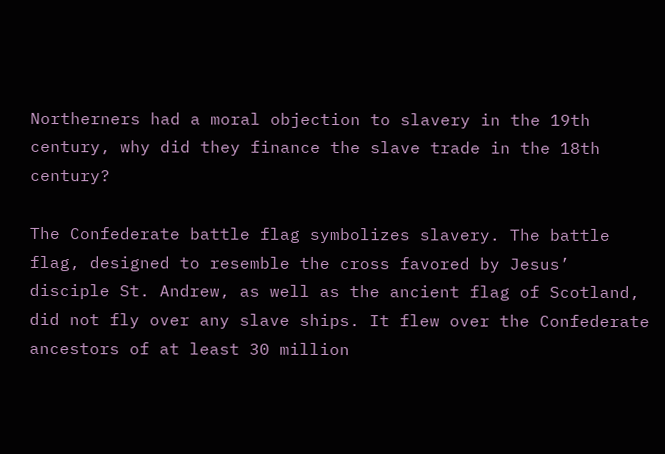Northerners had a moral objection to slavery in the 19th century, why did they finance the slave trade in the 18th century?

The Confederate battle flag symbolizes slavery. The battle flag, designed to resemble the cross favored by Jesus’ disciple St. Andrew, as well as the ancient flag of Scotland, did not fly over any slave ships. It flew over the Confederate ancestors of at least 30 million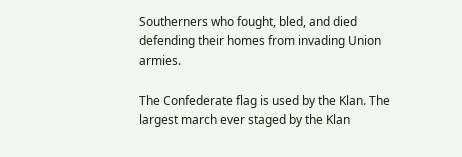Southerners who fought, bled, and died defending their homes from invading Union armies.

The Confederate flag is used by the Klan. The largest march ever staged by the Klan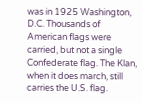was in 1925 Washington, D.C. Thousands of American flags were carried, but not a single Confederate flag. The Klan, when it does march, still carries the U.S. flag.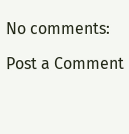No comments:

Post a Comment